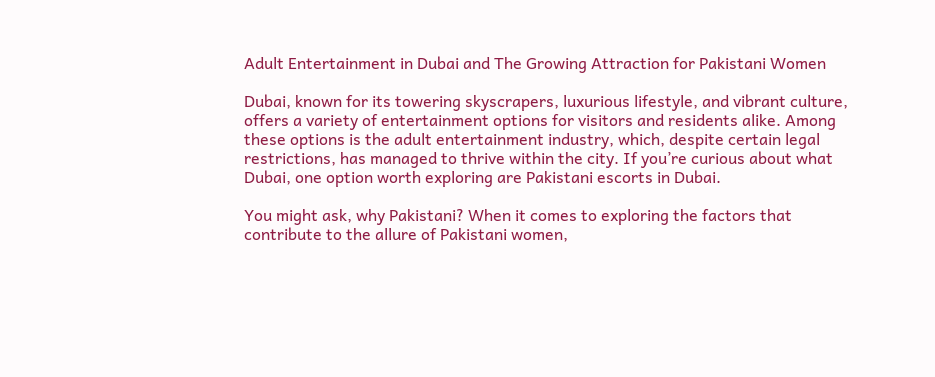Adult Entertainment in Dubai and The Growing Attraction for Pakistani Women

Dubai, known for its towering skyscrapers, luxurious lifestyle, and vibrant culture, offers a variety of entertainment options for visitors and residents alike. Among these options is the adult entertainment industry, which, despite certain legal restrictions, has managed to thrive within the city. If you’re curious about what Dubai, one option worth exploring are Pakistani escorts in Dubai.

You might ask, why Pakistani? When it comes to exploring the factors that contribute to the allure of Pakistani women,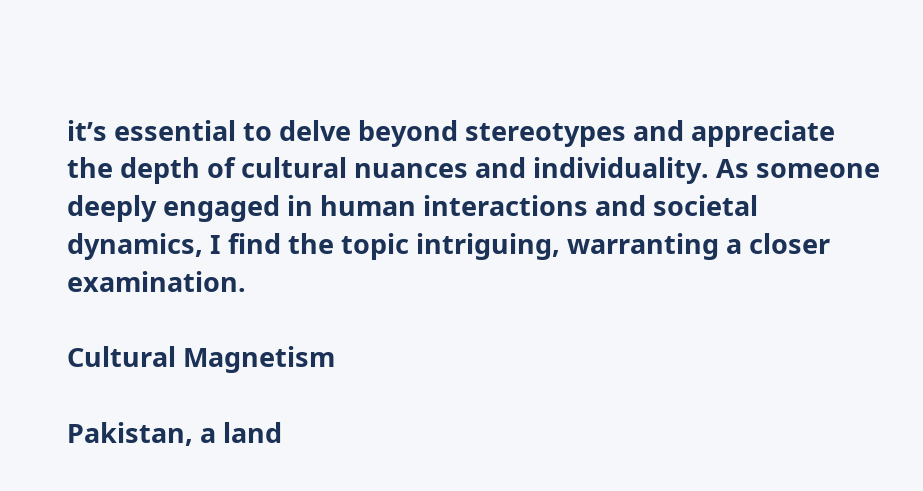it’s essential to delve beyond stereotypes and appreciate the depth of cultural nuances and individuality. As someone deeply engaged in human interactions and societal dynamics, I find the topic intriguing, warranting a closer examination.

Cultural Magnetism

Pakistan, a land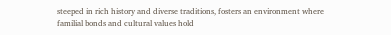steeped in rich history and diverse traditions, fosters an environment where familial bonds and cultural values hold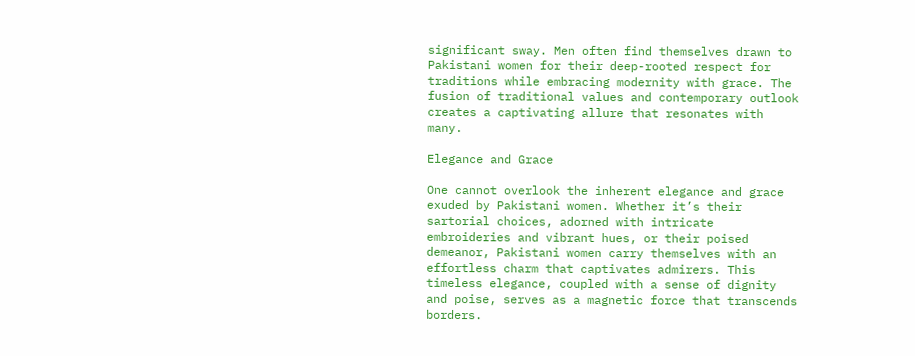significant sway. Men often find themselves drawn to Pakistani women for their deep-rooted respect for traditions while embracing modernity with grace. The fusion of traditional values and contemporary outlook creates a captivating allure that resonates with many.

Elegance and Grace

One cannot overlook the inherent elegance and grace exuded by Pakistani women. Whether it’s their sartorial choices, adorned with intricate embroideries and vibrant hues, or their poised demeanor, Pakistani women carry themselves with an effortless charm that captivates admirers. This timeless elegance, coupled with a sense of dignity and poise, serves as a magnetic force that transcends borders.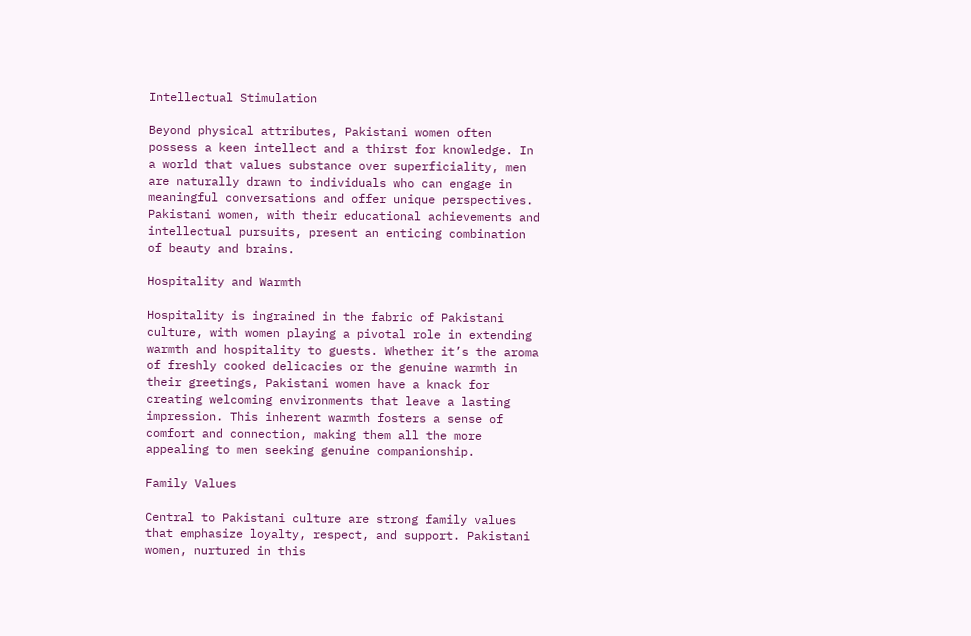Intellectual Stimulation

Beyond physical attributes, Pakistani women often possess a keen intellect and a thirst for knowledge. In a world that values substance over superficiality, men are naturally drawn to individuals who can engage in meaningful conversations and offer unique perspectives. Pakistani women, with their educational achievements and intellectual pursuits, present an enticing combination of beauty and brains.

Hospitality and Warmth

Hospitality is ingrained in the fabric of Pakistani culture, with women playing a pivotal role in extending warmth and hospitality to guests. Whether it’s the aroma of freshly cooked delicacies or the genuine warmth in their greetings, Pakistani women have a knack for creating welcoming environments that leave a lasting impression. This inherent warmth fosters a sense of comfort and connection, making them all the more appealing to men seeking genuine companionship.

Family Values

Central to Pakistani culture are strong family values that emphasize loyalty, respect, and support. Pakistani women, nurtured in this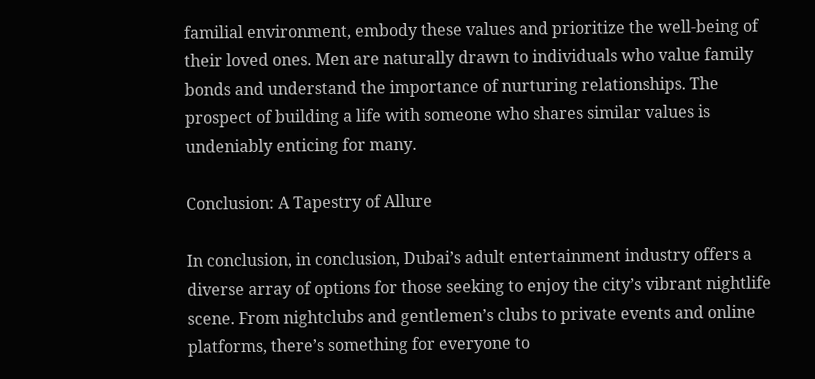familial environment, embody these values and prioritize the well-being of their loved ones. Men are naturally drawn to individuals who value family bonds and understand the importance of nurturing relationships. The prospect of building a life with someone who shares similar values is undeniably enticing for many.

Conclusion: A Tapestry of Allure

In conclusion, in conclusion, Dubai’s adult entertainment industry offers a diverse array of options for those seeking to enjoy the city’s vibrant nightlife scene. From nightclubs and gentlemen’s clubs to private events and online platforms, there’s something for everyone to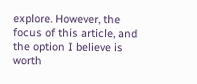explore. However, the focus of this article, and the option I believe is worth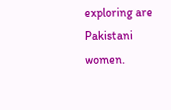exploring are Pakistani women.